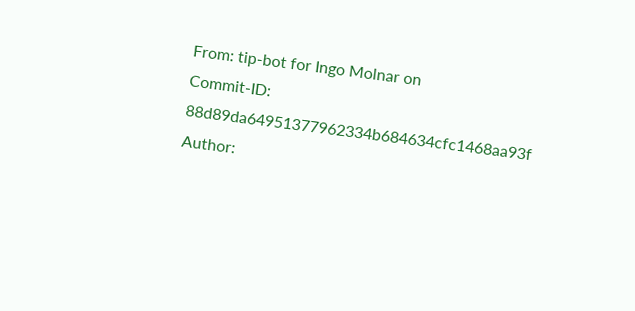From: tip-bot for Ingo Molnar on
Commit-ID: 88d89da64951377962334b684634cfc1468aa93f
Author: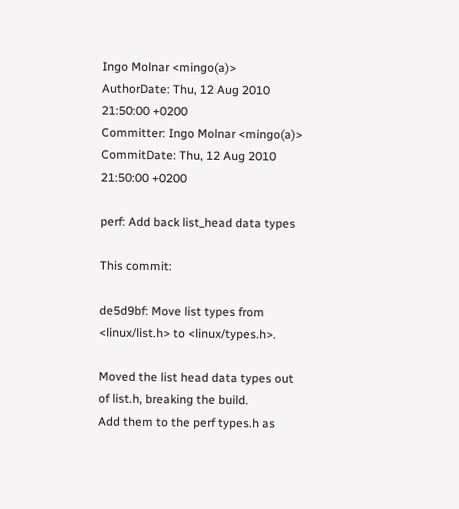Ingo Molnar <mingo(a)>
AuthorDate: Thu, 12 Aug 2010 21:50:00 +0200
Committer: Ingo Molnar <mingo(a)>
CommitDate: Thu, 12 Aug 2010 21:50:00 +0200

perf: Add back list_head data types

This commit:

de5d9bf: Move list types from <linux/list.h> to <linux/types.h>.

Moved the list head data types out of list.h, breaking the build.
Add them to the perf types.h as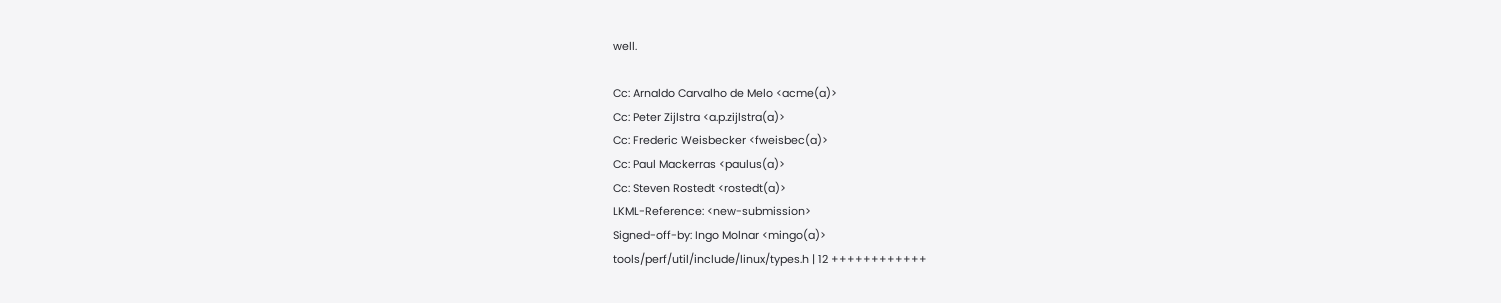well.

Cc: Arnaldo Carvalho de Melo <acme(a)>
Cc: Peter Zijlstra <a.p.zijlstra(a)>
Cc: Frederic Weisbecker <fweisbec(a)>
Cc: Paul Mackerras <paulus(a)>
Cc: Steven Rostedt <rostedt(a)>
LKML-Reference: <new-submission>
Signed-off-by: Ingo Molnar <mingo(a)>
tools/perf/util/include/linux/types.h | 12 ++++++++++++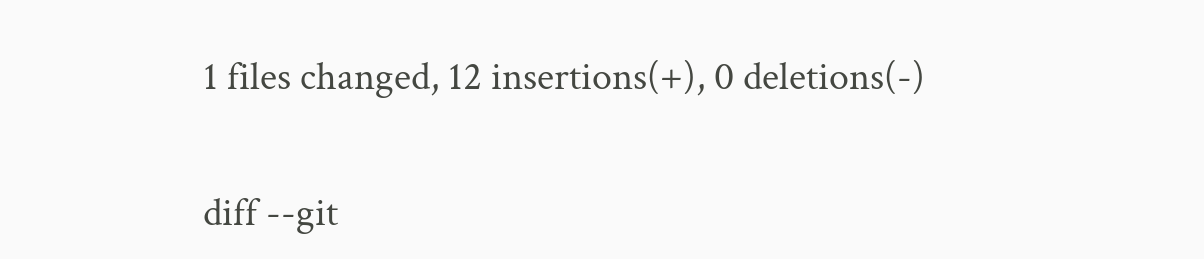1 files changed, 12 insertions(+), 0 deletions(-)

diff --git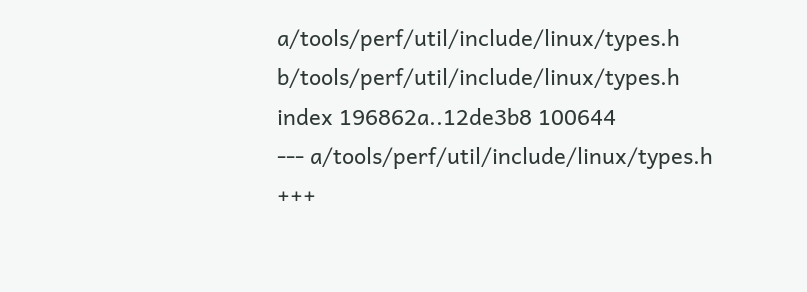a/tools/perf/util/include/linux/types.h b/tools/perf/util/include/linux/types.h
index 196862a..12de3b8 100644
--- a/tools/perf/util/include/linux/types.h
+++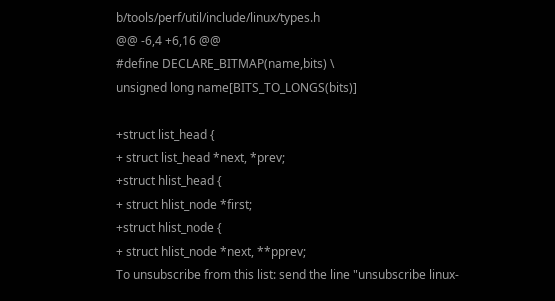b/tools/perf/util/include/linux/types.h
@@ -6,4 +6,16 @@
#define DECLARE_BITMAP(name,bits) \
unsigned long name[BITS_TO_LONGS(bits)]

+struct list_head {
+ struct list_head *next, *prev;
+struct hlist_head {
+ struct hlist_node *first;
+struct hlist_node {
+ struct hlist_node *next, **pprev;
To unsubscribe from this list: send the line "unsubscribe linux-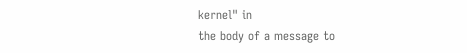kernel" in
the body of a message to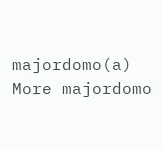majordomo(a)
More majordomo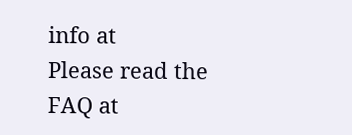info at
Please read the FAQ at